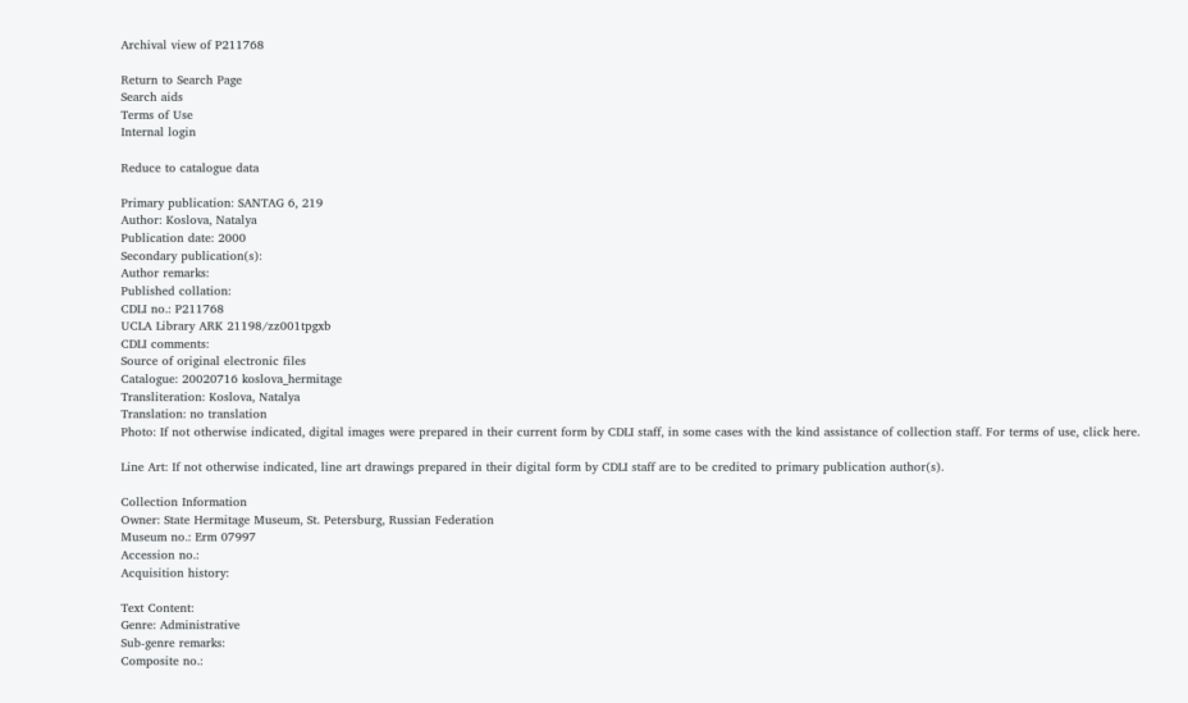Archival view of P211768

Return to Search Page
Search aids
Terms of Use
Internal login

Reduce to catalogue data

Primary publication: SANTAG 6, 219
Author: Koslova, Natalya
Publication date: 2000
Secondary publication(s):
Author remarks:
Published collation:
CDLI no.: P211768
UCLA Library ARK 21198/zz001tpgxb
CDLI comments:
Source of original electronic files
Catalogue: 20020716 koslova_hermitage
Transliteration: Koslova, Natalya
Translation: no translation
Photo: If not otherwise indicated, digital images were prepared in their current form by CDLI staff, in some cases with the kind assistance of collection staff. For terms of use, click here.

Line Art: If not otherwise indicated, line art drawings prepared in their digital form by CDLI staff are to be credited to primary publication author(s).

Collection Information
Owner: State Hermitage Museum, St. Petersburg, Russian Federation
Museum no.: Erm 07997
Accession no.:
Acquisition history:

Text Content:
Genre: Administrative
Sub-genre remarks:
Composite no.: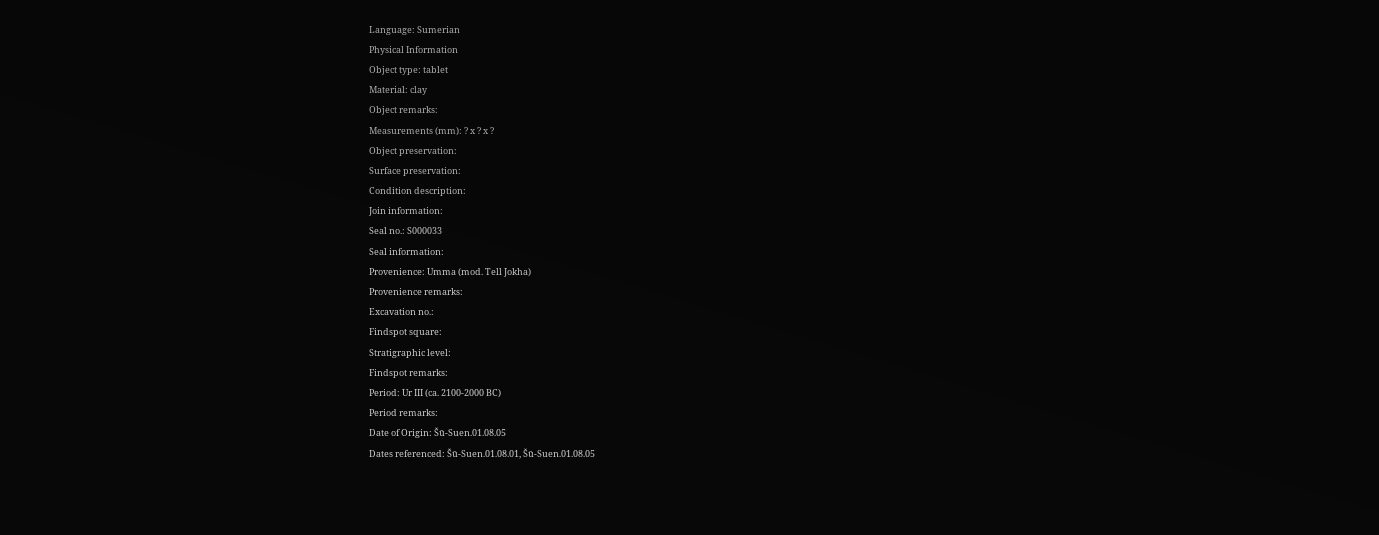Language: Sumerian
Physical Information
Object type: tablet
Material: clay
Object remarks:
Measurements (mm): ? x ? x ?
Object preservation:
Surface preservation:
Condition description:
Join information:
Seal no.: S000033
Seal information:
Provenience: Umma (mod. Tell Jokha)
Provenience remarks:
Excavation no.:
Findspot square:
Stratigraphic level:
Findspot remarks:
Period: Ur III (ca. 2100-2000 BC)
Period remarks:
Date of Origin: Šū-Suen.01.08.05
Dates referenced: Šū-Suen.01.08.01, Šū-Suen.01.08.05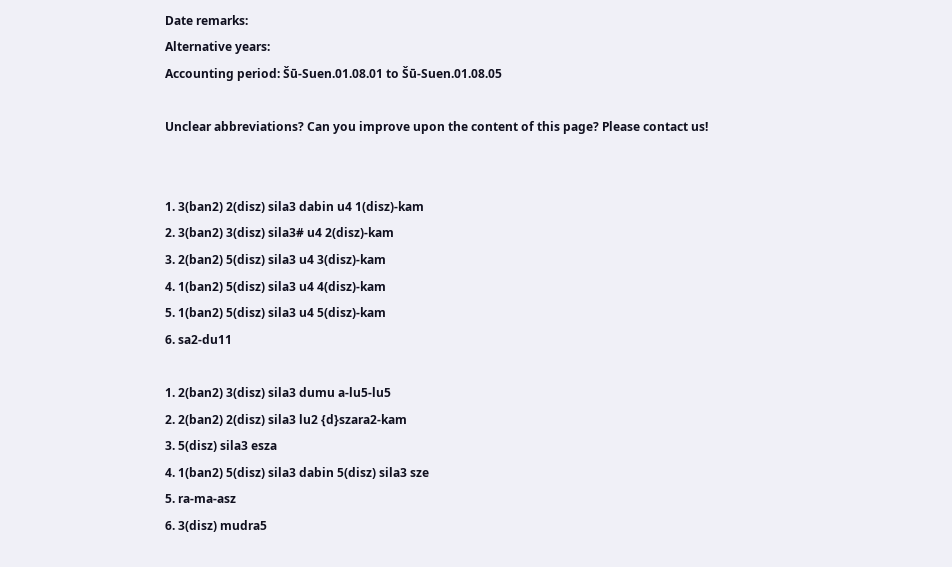Date remarks:
Alternative years:
Accounting period: Šū-Suen.01.08.01 to Šū-Suen.01.08.05

Unclear abbreviations? Can you improve upon the content of this page? Please contact us!


1. 3(ban2) 2(disz) sila3 dabin u4 1(disz)-kam
2. 3(ban2) 3(disz) sila3# u4 2(disz)-kam
3. 2(ban2) 5(disz) sila3 u4 3(disz)-kam
4. 1(ban2) 5(disz) sila3 u4 4(disz)-kam
5. 1(ban2) 5(disz) sila3 u4 5(disz)-kam
6. sa2-du11

1. 2(ban2) 3(disz) sila3 dumu a-lu5-lu5
2. 2(ban2) 2(disz) sila3 lu2 {d}szara2-kam
3. 5(disz) sila3 esza
4. 1(ban2) 5(disz) sila3 dabin 5(disz) sila3 sze
5. ra-ma-asz
6. 3(disz) mudra5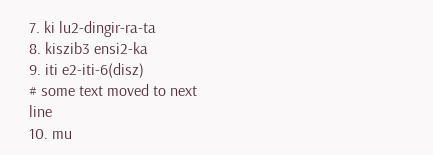7. ki lu2-dingir-ra-ta
8. kiszib3 ensi2-ka
9. iti e2-iti-6(disz)
# some text moved to next line
10. mu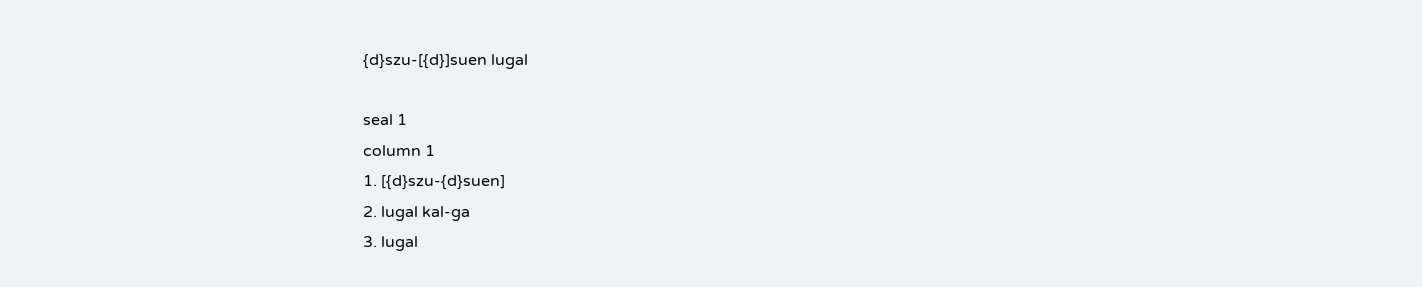{d}szu-[{d}]suen lugal

seal 1
column 1
1. [{d}szu-{d}suen]
2. lugal kal-ga
3. lugal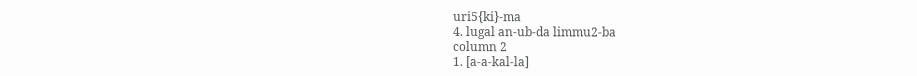uri5{ki}-ma
4. lugal an-ub-da limmu2-ba
column 2
1. [a-a-kal-la]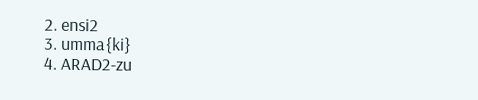2. ensi2
3. umma{ki}
4. ARAD2-zu